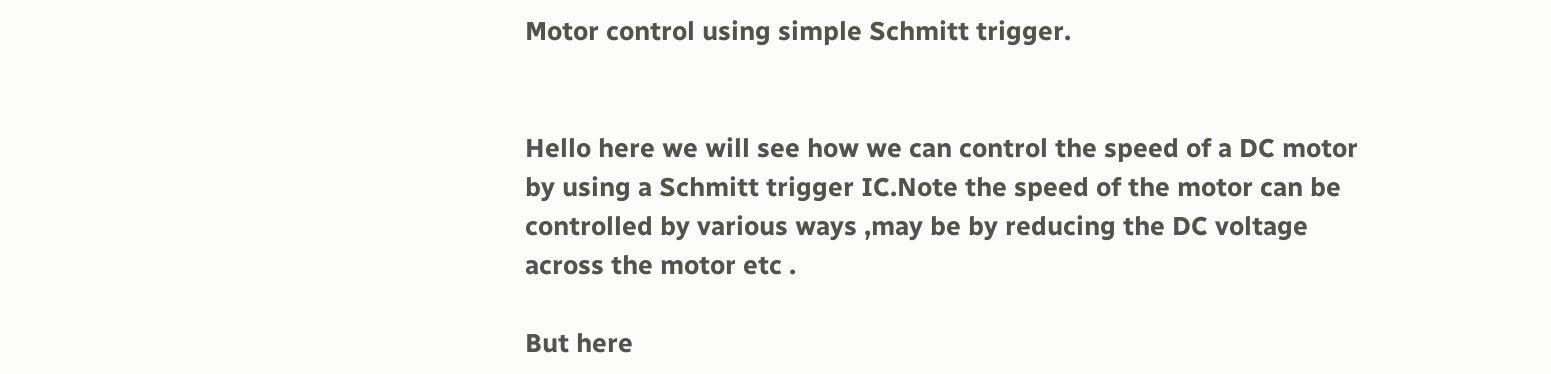Motor control using simple Schmitt trigger.


Hello here we will see how we can control the speed of a DC motor by using a Schmitt trigger IC.Note the speed of the motor can be controlled by various ways ,may be by reducing the DC voltage across the motor etc .

But here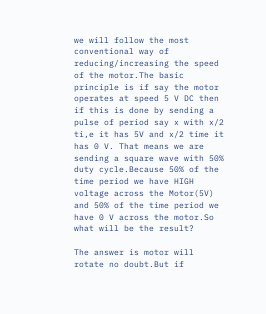we will follow the most conventional way of reducing/increasing the speed of the motor.The basic principle is if say the motor operates at speed 5 V DC then if this is done by sending a pulse of period say x with x/2 ti,e it has 5V and x/2 time it has 0 V. That means we are sending a square wave with 50% duty cycle.Because 50% of the time period we have HIGH voltage across the Motor(5V) and 50% of the time period we have 0 V across the motor.So what will be the result?

The answer is motor will rotate no doubt.But if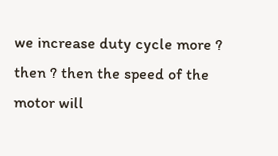we increase duty cycle more ? then ? then the speed of the motor will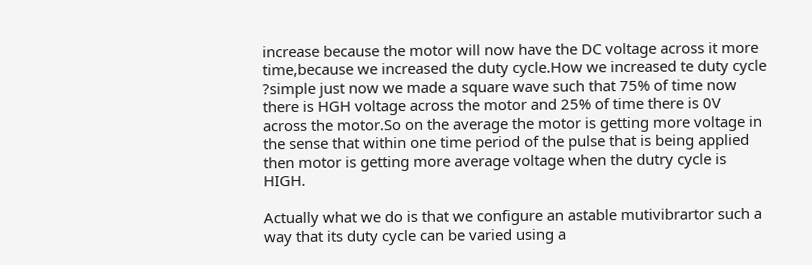increase because the motor will now have the DC voltage across it more time,because we increased the duty cycle.How we increased te duty cycle ?simple just now we made a square wave such that 75% of time now there is HGH voltage across the motor and 25% of time there is 0V across the motor.So on the average the motor is getting more voltage in the sense that within one time period of the pulse that is being applied then motor is getting more average voltage when the dutry cycle is HIGH.

Actually what we do is that we configure an astable mutivibrartor such a way that its duty cycle can be varied using a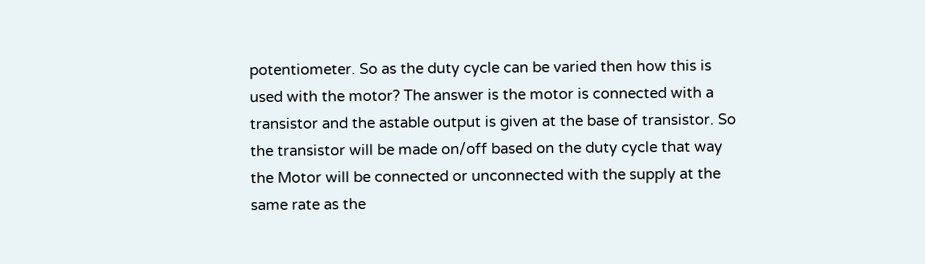potentiometer. So as the duty cycle can be varied then how this is used with the motor? The answer is the motor is connected with a transistor and the astable output is given at the base of transistor. So the transistor will be made on/off based on the duty cycle that way the Motor will be connected or unconnected with the supply at the same rate as the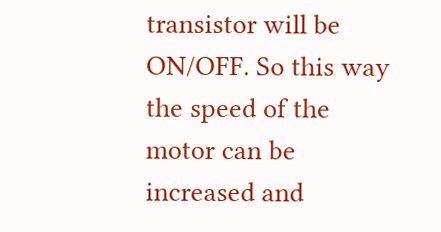transistor will be ON/OFF. So this way the speed of the motor can be increased and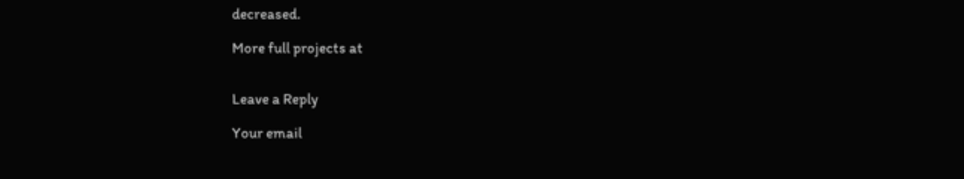decreased.

More full projects at


Leave a Reply

Your email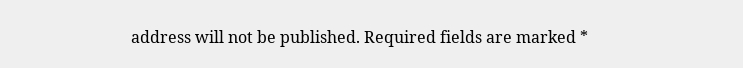address will not be published. Required fields are marked *